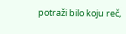potraži bilo koju reč,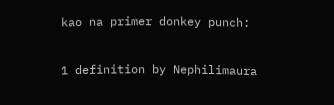kao na primer donkey punch:

1 definition by Nephilimaura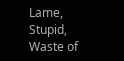Lame, Stupid, Waste of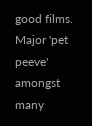good films. Major 'pet peeve' amongst many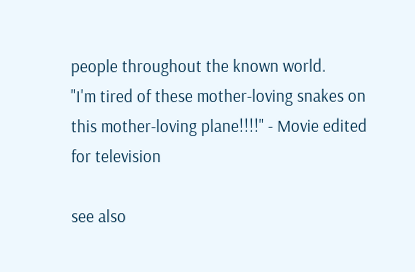people throughout the known world.
"I'm tired of these mother-loving snakes on this mother-loving plane!!!!" - Movie edited for television

see also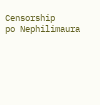Censorship
po Nephilimaura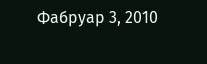Фабруар 3, 2010